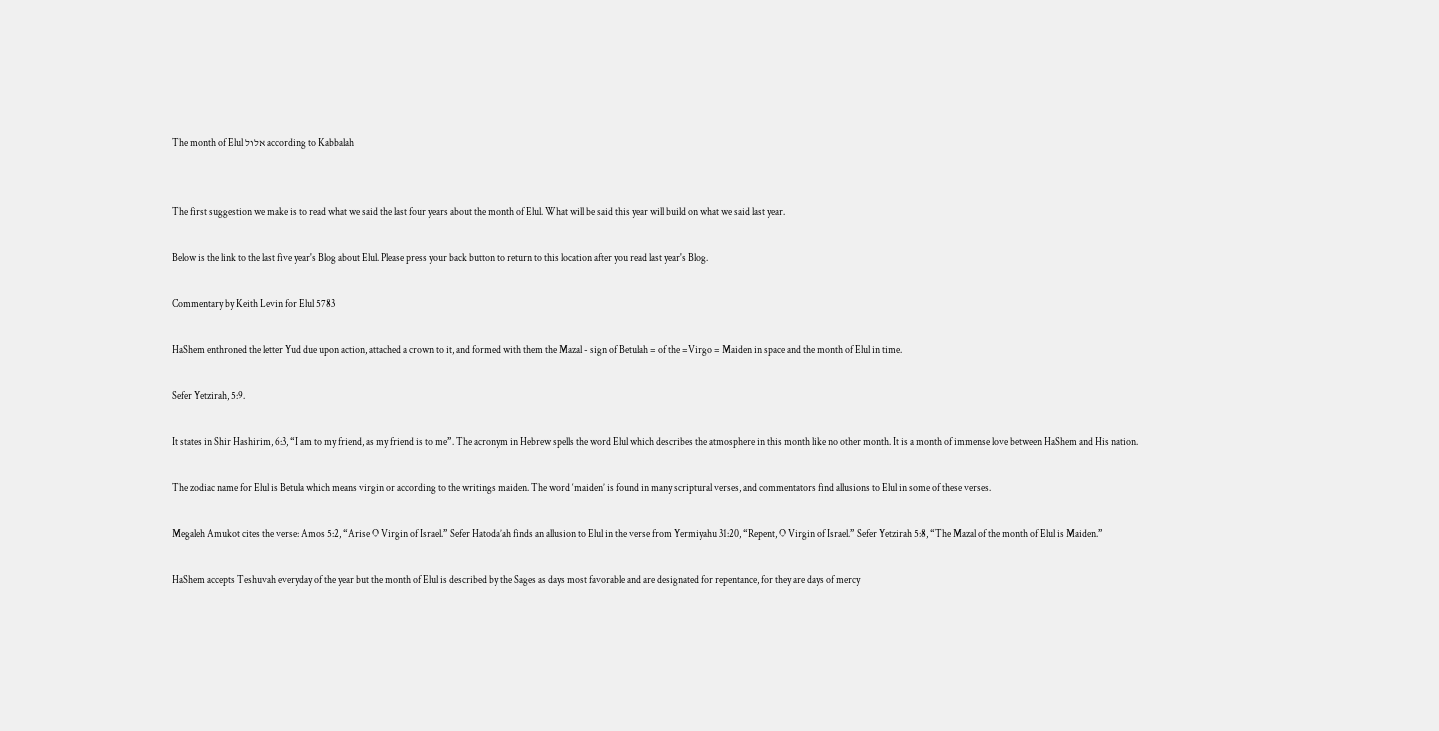The month of Elul אלול according to Kabbalah


The first suggestion we make is to read what we said the last four years about the month of Elul. What will be said this year will build on what we said last year.

Below is the link to the last five year's Blog about Elul. Please press your back button to return to this location after you read last year's Blog.

Commentary by Keith Levin for Elul 5783

HaShem enthroned the letter Yud due upon action, attached a crown to it, and formed with them the Mazal - sign of Betulah = of the =Virgo = Maiden in space and the month of Elul in time.

Sefer Yetzirah, 5:9.

It states in Shir Hashirim, 6:3, “I am to my friend, as my friend is to me”. The acronym in Hebrew spells the word Elul which describes the atmosphere in this month like no other month. It is a month of immense love between HaShem and His nation.

The zodiac name for Elul is Betula which means virgin or according to the writings maiden. The word ‘maiden’ is found in many scriptural verses, and commentators find allusions to Elul in some of these verses.

Megaleh Amukot cites the verse: Amos 5:2, “Arise O Virgin of Israel.” Sefer Hatoda’ah finds an allusion to Elul in the verse from Yermiyahu 31:20, “Repent, O Virgin of Israel.” Sefer Yetzirah 5:8, “The Mazal of the month of Elul is Maiden.”

HaShem accepts Teshuvah everyday of the year but the month of Elul is described by the Sages as days most favorable and are designated for repentance, for they are days of mercy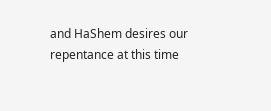and HaShem desires our repentance at this time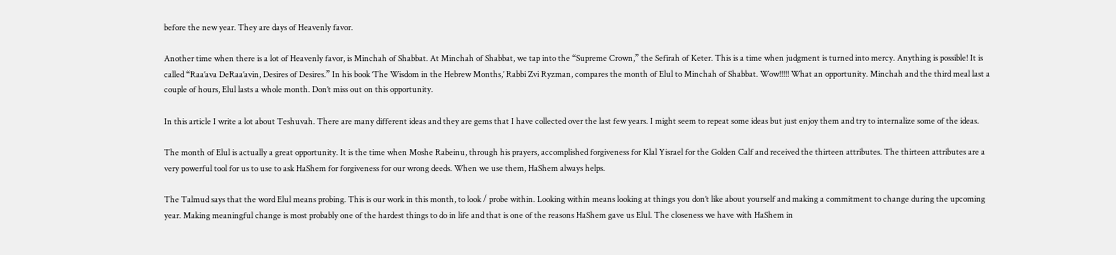before the new year. They are days of Heavenly favor.

Another time when there is a lot of Heavenly favor, is Minchah of Shabbat. At Minchah of Shabbat, we tap into the “Supreme Crown,” the Sefirah of Keter. This is a time when judgment is turned into mercy. Anything is possible! It is called “Raa’ava DeRaa’avin, Desires of Desires.” In his book ‘The Wisdom in the Hebrew Months,’ Rabbi Zvi Ryzman, compares the month of Elul to Minchah of Shabbat. Wow!!!!! What an opportunity. Minchah and the third meal last a couple of hours, Elul lasts a whole month. Don’t miss out on this opportunity.

In this article I write a lot about Teshuvah. There are many different ideas and they are gems that I have collected over the last few years. I might seem to repeat some ideas but just enjoy them and try to internalize some of the ideas.

The month of Elul is actually a great opportunity. It is the time when Moshe Rabeinu, through his prayers, accomplished forgiveness for Klal Yisrael for the Golden Calf and received the thirteen attributes. The thirteen attributes are a very powerful tool for us to use to ask HaShem for forgiveness for our wrong deeds. When we use them, HaShem always helps.

The Talmud says that the word Elul means probing. This is our work in this month, to look / probe within. Looking within means looking at things you don’t like about yourself and making a commitment to change during the upcoming year. Making meaningful change is most probably one of the hardest things to do in life and that is one of the reasons HaShem gave us Elul. The closeness we have with HaShem in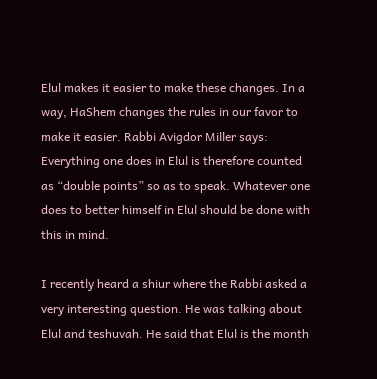Elul makes it easier to make these changes. In a way, HaShem changes the rules in our favor to make it easier. Rabbi Avigdor Miller says: Everything one does in Elul is therefore counted as “double points” so as to speak. Whatever one does to better himself in Elul should be done with this in mind.

I recently heard a shiur where the Rabbi asked a very interesting question. He was talking about Elul and teshuvah. He said that Elul is the month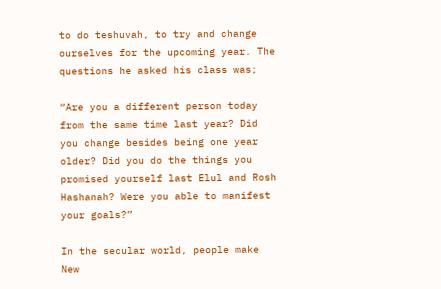to do teshuvah, to try and change ourselves for the upcoming year. The questions he asked his class was;

“Are you a different person today from the same time last year? Did you change besides being one year older? Did you do the things you promised yourself last Elul and Rosh Hashanah? Were you able to manifest your goals?”

In the secular world, people make New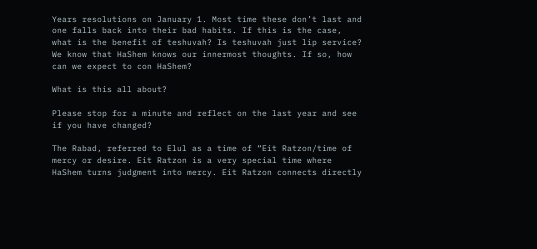Years resolutions on January 1. Most time these don’t last and one falls back into their bad habits. If this is the case, what is the benefit of teshuvah? Is teshuvah just lip service? We know that HaShem knows our innermost thoughts. If so, how can we expect to con HaShem?

What is this all about?

Please stop for a minute and reflect on the last year and see if you have changed?

The Rabad, referred to Elul as a time of “Eit Ratzon/time of mercy or desire. Eit Ratzon is a very special time where HaShem turns judgment into mercy. Eit Ratzon connects directly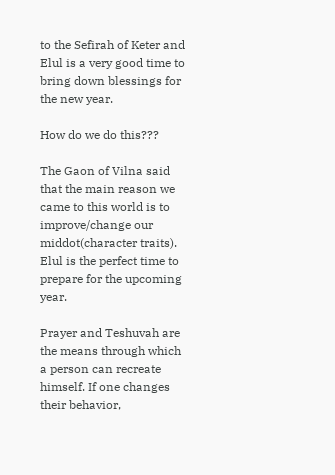to the Sefirah of Keter and Elul is a very good time to bring down blessings for the new year.

How do we do this???

The Gaon of Vilna said that the main reason we came to this world is to improve/change our middot(character traits). Elul is the perfect time to prepare for the upcoming year.

Prayer and Teshuvah are the means through which a person can recreate himself. If one changes their behavior,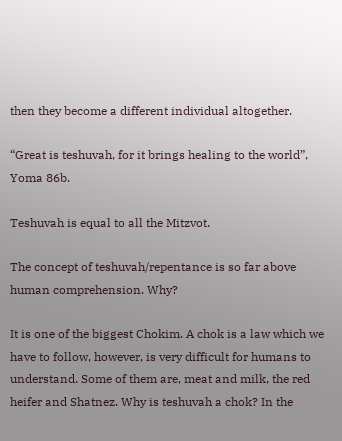then they become a different individual altogether.

“Great is teshuvah, for it brings healing to the world”, Yoma 86b.

Teshuvah is equal to all the Mitzvot.

The concept of teshuvah/repentance is so far above human comprehension. Why?

It is one of the biggest Chokim. A chok is a law which we have to follow, however, is very difficult for humans to understand. Some of them are, meat and milk, the red heifer and Shatnez. Why is teshuvah a chok? In the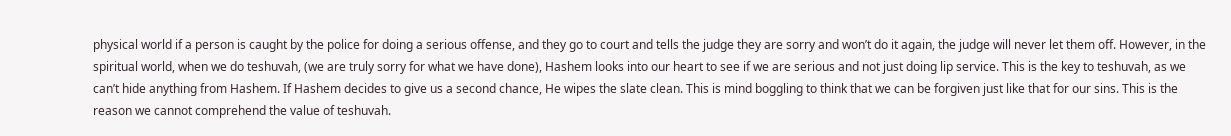physical world if a person is caught by the police for doing a serious offense, and they go to court and tells the judge they are sorry and won’t do it again, the judge will never let them off. However, in the spiritual world, when we do teshuvah, (we are truly sorry for what we have done), Hashem looks into our heart to see if we are serious and not just doing lip service. This is the key to teshuvah, as we can’t hide anything from Hashem. If Hashem decides to give us a second chance, He wipes the slate clean. This is mind boggling to think that we can be forgiven just like that for our sins. This is the reason we cannot comprehend the value of teshuvah.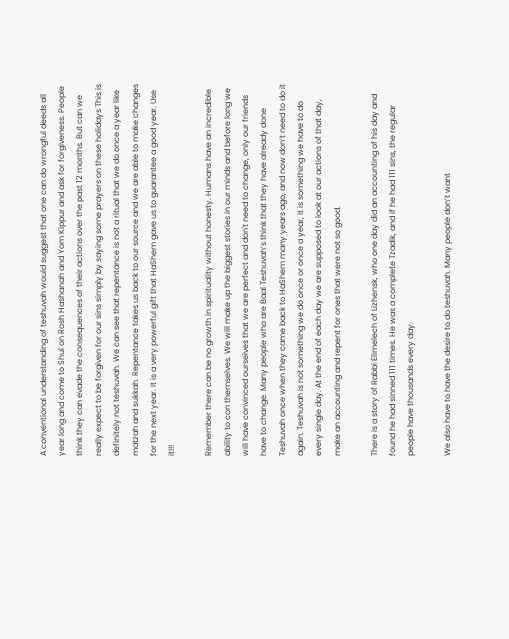A conventional understanding of teshuvah would suggest that one can do wrongful deeds all year long and come to Shul on Rosh Hashanah and Yom Kippur and ask for forgiveness. People think they can evade the consequences of their actions over the past 12 months. But can we really expect to be forgiven for our sins simply by saying some prayers on these holidays This is definitely not teshuvah. We can see that repentance is not a ritual that we do once a year like matzah and sukkah. Repentance takes us back to our source and we are able to make changes for the next year. It is a very powerful gift that HaShem gave us to guarantee a good year. Use it!!!

Remember there can be no growth in spirituality without honesty. Humans have an incredible ability to con themselves. We will make up the biggest stories in our minds and before long we will have convinced ourselves that we are perfect and don't need to change, only our friends have to change. Many people who are Baal Teshuvah’s think that they have already done Teshuvah once when they came back to HaShem many years ago, and now don’t need to do it again. Teshuvah is not something we do once or once a year, it is something we have to do every single day. At the end of each day we are supposed to look at our actions of that day, make an accounting and repent for ones that were not so good.

There is a story of Rabbi Elimelech of Lizhensk, who one day did an accounting of his day and found he had sinned 111 times. He was a complete Tzadik, and if he had 111 sins, the regular people have thousands every day.

We also have to have the desire to do teshuvah. Many people don’t want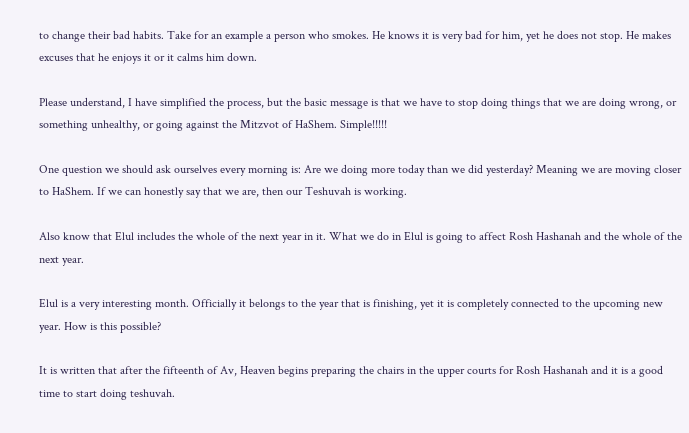to change their bad habits. Take for an example a person who smokes. He knows it is very bad for him, yet he does not stop. He makes excuses that he enjoys it or it calms him down.

Please understand, I have simplified the process, but the basic message is that we have to stop doing things that we are doing wrong, or something unhealthy, or going against the Mitzvot of HaShem. Simple!!!!!

One question we should ask ourselves every morning is: Are we doing more today than we did yesterday? Meaning we are moving closer to HaShem. If we can honestly say that we are, then our Teshuvah is working.

Also know that Elul includes the whole of the next year in it. What we do in Elul is going to affect Rosh Hashanah and the whole of the next year.

Elul is a very interesting month. Officially it belongs to the year that is finishing, yet it is completely connected to the upcoming new year. How is this possible?

It is written that after the fifteenth of Av, Heaven begins preparing the chairs in the upper courts for Rosh Hashanah and it is a good time to start doing teshuvah.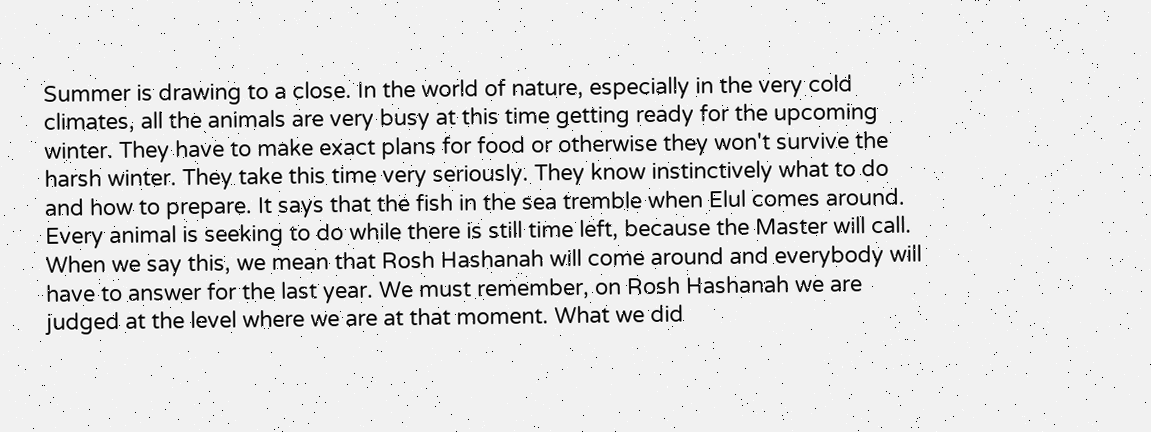Summer is drawing to a close. In the world of nature, especially in the very cold climates, all the animals are very busy at this time getting ready for the upcoming winter. They have to make exact plans for food or otherwise they won't survive the harsh winter. They take this time very seriously. They know instinctively what to do and how to prepare. It says that the fish in the sea tremble when Elul comes around. Every animal is seeking to do while there is still time left, because the Master will call. When we say this, we mean that Rosh Hashanah will come around and everybody will have to answer for the last year. We must remember, on Rosh Hashanah we are judged at the level where we are at that moment. What we did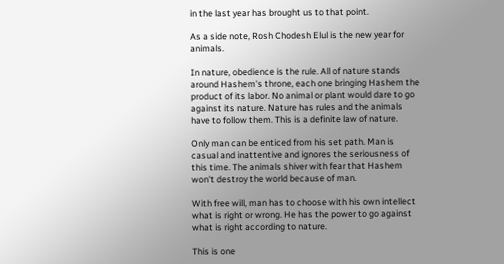in the last year has brought us to that point.

As a side note, Rosh Chodesh Elul is the new year for animals.

In nature, obedience is the rule. All of nature stands around Hashem's throne, each one bringing Hashem the product of its labor. No animal or plant would dare to go against its nature. Nature has rules and the animals have to follow them. This is a definite law of nature.

Only man can be enticed from his set path. Man is casual and inattentive and ignores the seriousness of this time. The animals shiver with fear that Hashem won't destroy the world because of man.

With free will, man has to choose with his own intellect what is right or wrong. He has the power to go against what is right according to nature.

This is one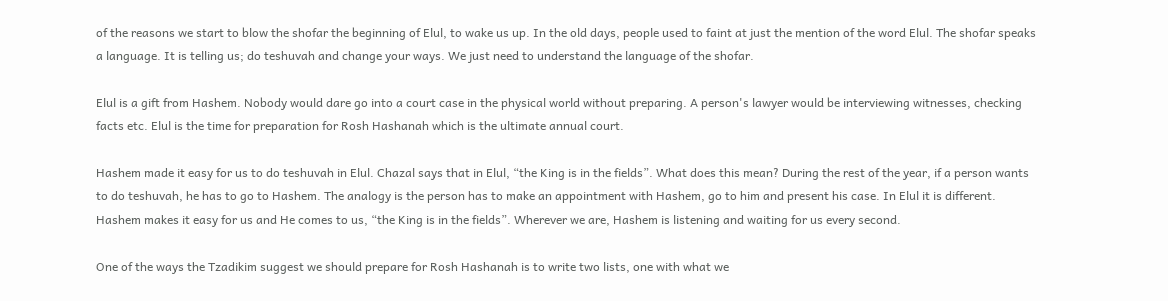of the reasons we start to blow the shofar the beginning of Elul, to wake us up. In the old days, people used to faint at just the mention of the word Elul. The shofar speaks a language. It is telling us; do teshuvah and change your ways. We just need to understand the language of the shofar.

Elul is a gift from Hashem. Nobody would dare go into a court case in the physical world without preparing. A person's lawyer would be interviewing witnesses, checking facts etc. Elul is the time for preparation for Rosh Hashanah which is the ultimate annual court.

Hashem made it easy for us to do teshuvah in Elul. Chazal says that in Elul, “the King is in the fields”. What does this mean? During the rest of the year, if a person wants to do teshuvah, he has to go to Hashem. The analogy is the person has to make an appointment with Hashem, go to him and present his case. In Elul it is different. Hashem makes it easy for us and He comes to us, “the King is in the fields”. Wherever we are, Hashem is listening and waiting for us every second.

One of the ways the Tzadikim suggest we should prepare for Rosh Hashanah is to write two lists, one with what we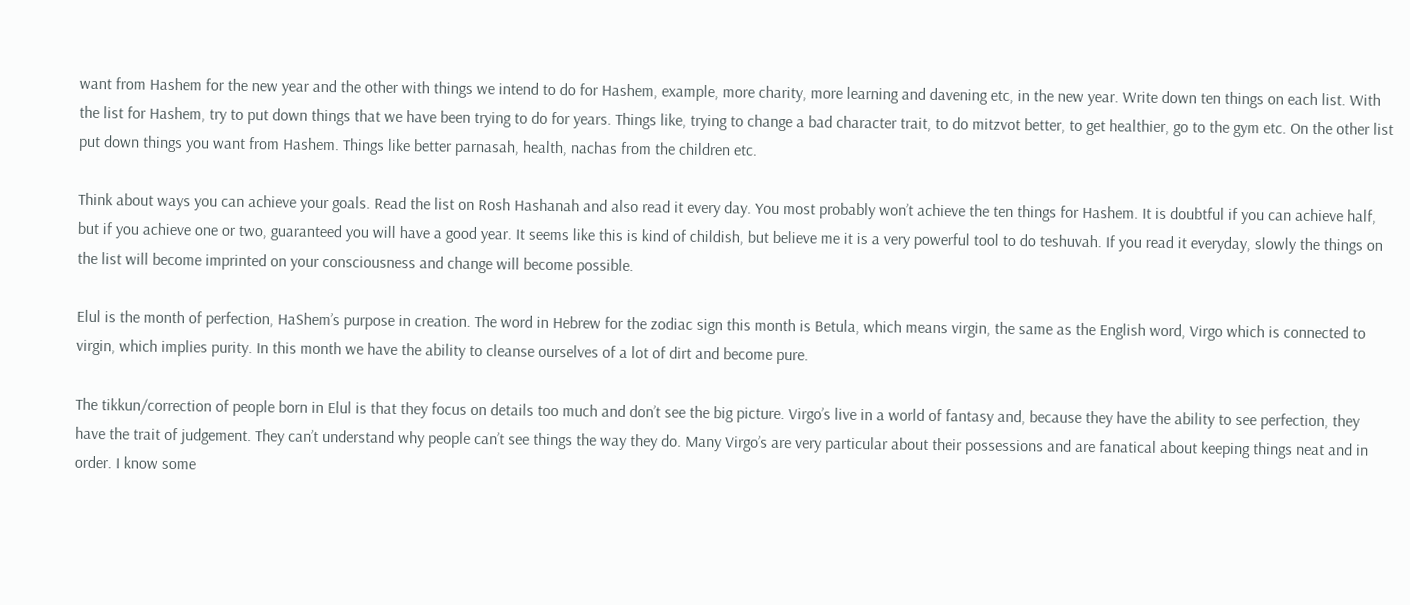want from Hashem for the new year and the other with things we intend to do for Hashem, example, more charity, more learning and davening etc, in the new year. Write down ten things on each list. With the list for Hashem, try to put down things that we have been trying to do for years. Things like, trying to change a bad character trait, to do mitzvot better, to get healthier, go to the gym etc. On the other list put down things you want from Hashem. Things like better parnasah, health, nachas from the children etc.

Think about ways you can achieve your goals. Read the list on Rosh Hashanah and also read it every day. You most probably won’t achieve the ten things for Hashem. It is doubtful if you can achieve half, but if you achieve one or two, guaranteed you will have a good year. It seems like this is kind of childish, but believe me it is a very powerful tool to do teshuvah. If you read it everyday, slowly the things on the list will become imprinted on your consciousness and change will become possible.

Elul is the month of perfection, HaShem’s purpose in creation. The word in Hebrew for the zodiac sign this month is Betula, which means virgin, the same as the English word, Virgo which is connected to virgin, which implies purity. In this month we have the ability to cleanse ourselves of a lot of dirt and become pure.

The tikkun/correction of people born in Elul is that they focus on details too much and don’t see the big picture. Virgo’s live in a world of fantasy and, because they have the ability to see perfection, they have the trait of judgement. They can’t understand why people can’t see things the way they do. Many Virgo’s are very particular about their possessions and are fanatical about keeping things neat and in order. I know some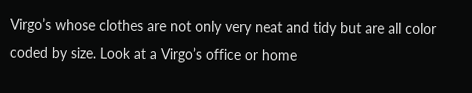Virgo’s whose clothes are not only very neat and tidy but are all color coded by size. Look at a Virgo’s office or home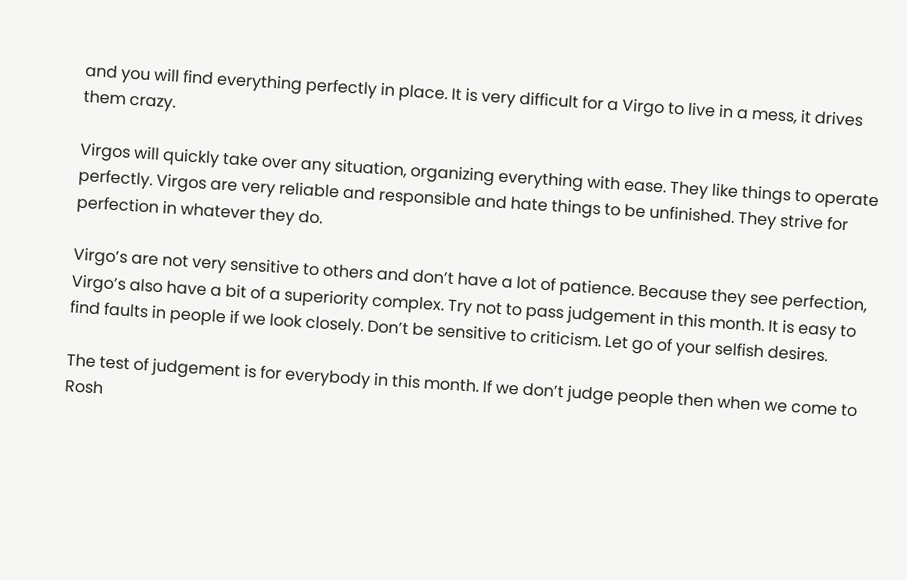and you will find everything perfectly in place. It is very difficult for a Virgo to live in a mess, it drives them crazy.

Virgos will quickly take over any situation, organizing everything with ease. They like things to operate perfectly. Virgos are very reliable and responsible and hate things to be unfinished. They strive for perfection in whatever they do.

Virgo’s are not very sensitive to others and don’t have a lot of patience. Because they see perfection, Virgo’s also have a bit of a superiority complex. Try not to pass judgement in this month. It is easy to find faults in people if we look closely. Don’t be sensitive to criticism. Let go of your selfish desires.

The test of judgement is for everybody in this month. If we don’t judge people then when we come to Rosh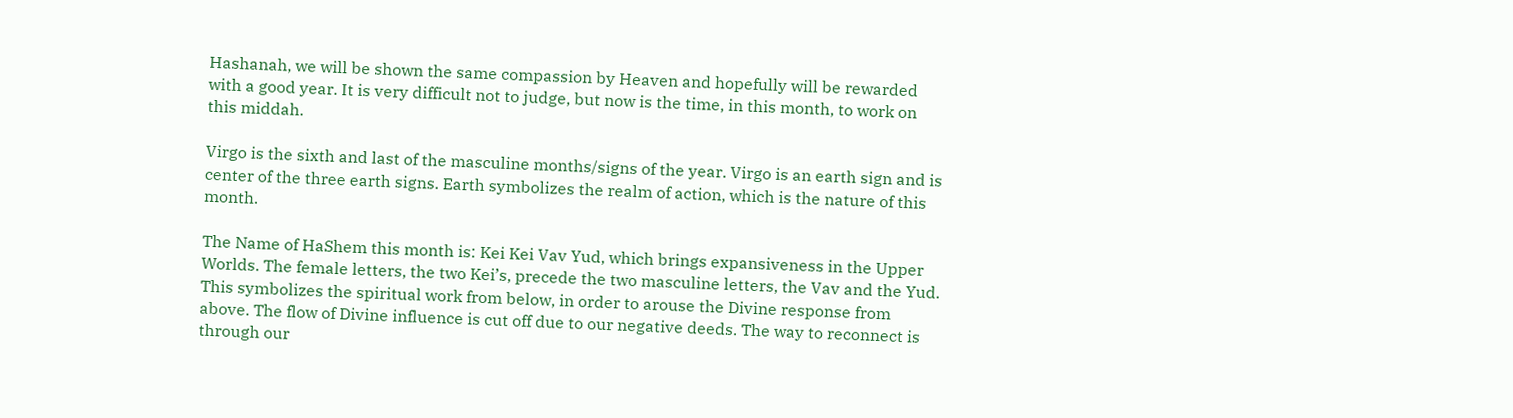Hashanah, we will be shown the same compassion by Heaven and hopefully will be rewarded with a good year. It is very difficult not to judge, but now is the time, in this month, to work on this middah.

Virgo is the sixth and last of the masculine months/signs of the year. Virgo is an earth sign and is center of the three earth signs. Earth symbolizes the realm of action, which is the nature of this month.

The Name of HaShem this month is: Kei Kei Vav Yud, which brings expansiveness in the Upper Worlds. The female letters, the two Kei’s, precede the two masculine letters, the Vav and the Yud. This symbolizes the spiritual work from below, in order to arouse the Divine response from above. The flow of Divine influence is cut off due to our negative deeds. The way to reconnect is through our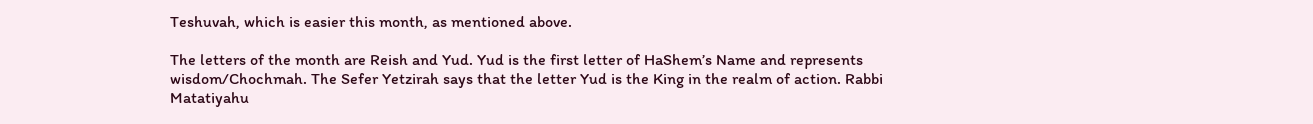Teshuvah, which is easier this month, as mentioned above.

The letters of the month are Reish and Yud. Yud is the first letter of HaShem’s Name and represents wisdom/Chochmah. The Sefer Yetzirah says that the letter Yud is the King in the realm of action. Rabbi Matatiyahu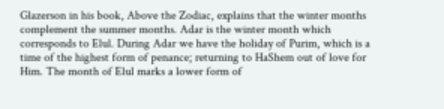Glazerson in his book, Above the Zodiac, explains that the winter months complement the summer months. Adar is the winter month which corresponds to Elul. During Adar we have the holiday of Purim, which is a time of the highest form of penance; returning to HaShem out of love for Him. The month of Elul marks a lower form of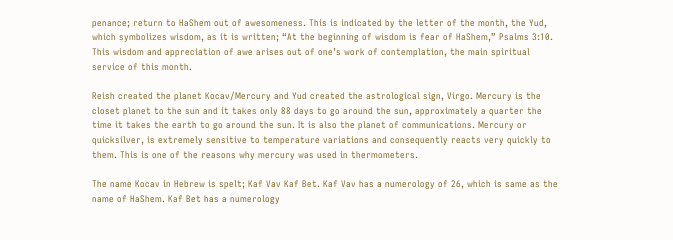penance; return to HaShem out of awesomeness. This is indicated by the letter of the month, the Yud, which symbolizes wisdom, as it is written; “At the beginning of wisdom is fear of HaShem,” Psalms 3:10. This wisdom and appreciation of awe arises out of one’s work of contemplation, the main spiritual service of this month.

Reish created the planet Kocav/Mercury and Yud created the astrological sign, Virgo. Mercury is the closet planet to the sun and it takes only 88 days to go around the sun, approximately a quarter the time it takes the earth to go around the sun. It is also the planet of communications. Mercury or quicksilver, is extremely sensitive to temperature variations and consequently reacts very quickly to them. This is one of the reasons why mercury was used in thermometers.

The name Kocav in Hebrew is spelt; Kaf Vav Kaf Bet. Kaf Vav has a numerology of 26, which is same as the name of HaShem. Kaf Bet has a numerology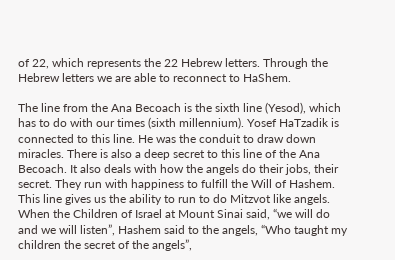of 22, which represents the 22 Hebrew letters. Through the Hebrew letters we are able to reconnect to HaShem.

The line from the Ana Becoach is the sixth line (Yesod), which has to do with our times (sixth millennium). Yosef HaTzadik is connected to this line. He was the conduit to draw down miracles. There is also a deep secret to this line of the Ana Becoach. It also deals with how the angels do their jobs, their secret. They run with happiness to fulfill the Will of Hashem. This line gives us the ability to run to do Mitzvot like angels. When the Children of Israel at Mount Sinai said, “we will do and we will listen”, Hashem said to the angels, “Who taught my children the secret of the angels”,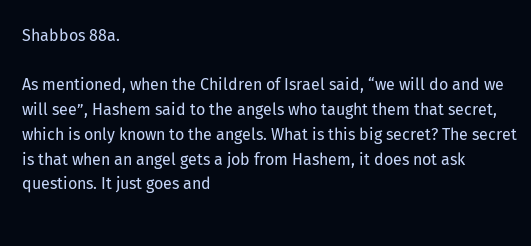Shabbos 88a.

As mentioned, when the Children of Israel said, “we will do and we will see”, Hashem said to the angels who taught them that secret, which is only known to the angels. What is this big secret? The secret is that when an angel gets a job from Hashem, it does not ask questions. It just goes and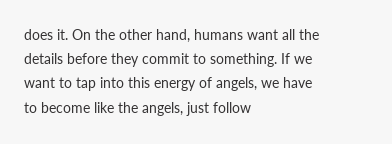does it. On the other hand, humans want all the details before they commit to something. If we want to tap into this energy of angels, we have to become like the angels, just follow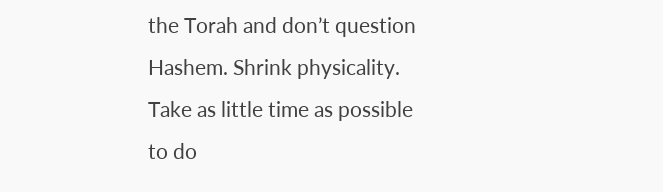the Torah and don’t question Hashem. Shrink physicality. Take as little time as possible to do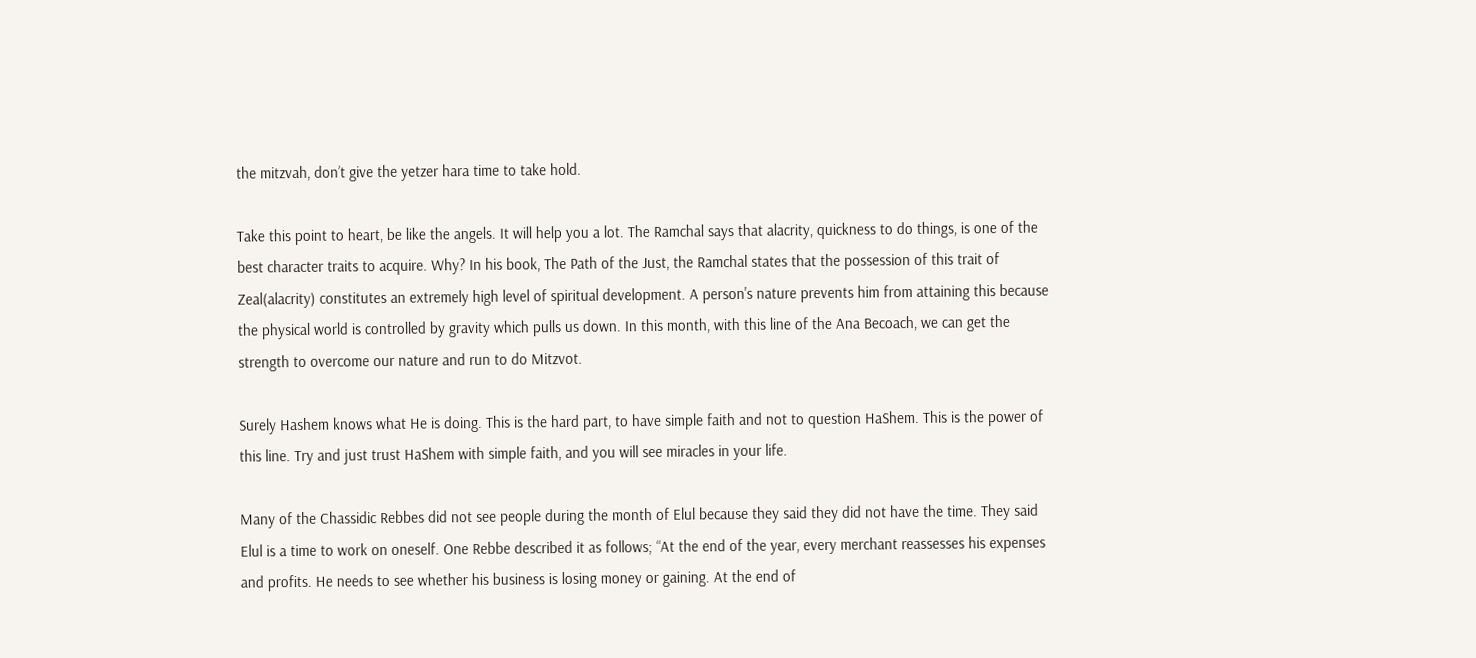the mitzvah, don’t give the yetzer hara time to take hold.

Take this point to heart, be like the angels. It will help you a lot. The Ramchal says that alacrity, quickness to do things, is one of the best character traits to acquire. Why? In his book, The Path of the Just, the Ramchal states that the possession of this trait of Zeal(alacrity) constitutes an extremely high level of spiritual development. A person's nature prevents him from attaining this because the physical world is controlled by gravity which pulls us down. In this month, with this line of the Ana Becoach, we can get the strength to overcome our nature and run to do Mitzvot.

Surely Hashem knows what He is doing. This is the hard part, to have simple faith and not to question HaShem. This is the power of this line. Try and just trust HaShem with simple faith, and you will see miracles in your life.

Many of the Chassidic Rebbes did not see people during the month of Elul because they said they did not have the time. They said Elul is a time to work on oneself. One Rebbe described it as follows; “At the end of the year, every merchant reassesses his expenses and profits. He needs to see whether his business is losing money or gaining. At the end of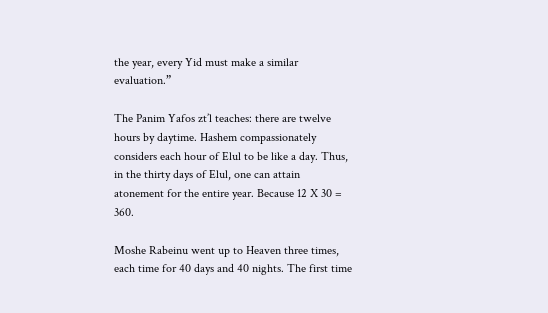the year, every Yid must make a similar evaluation.”

The Panim Yafos zt’l teaches: there are twelve hours by daytime. Hashem compassionately considers each hour of Elul to be like a day. Thus, in the thirty days of Elul, one can attain atonement for the entire year. Because 12 X 30 = 360.

Moshe Rabeinu went up to Heaven three times, each time for 40 days and 40 nights. The first time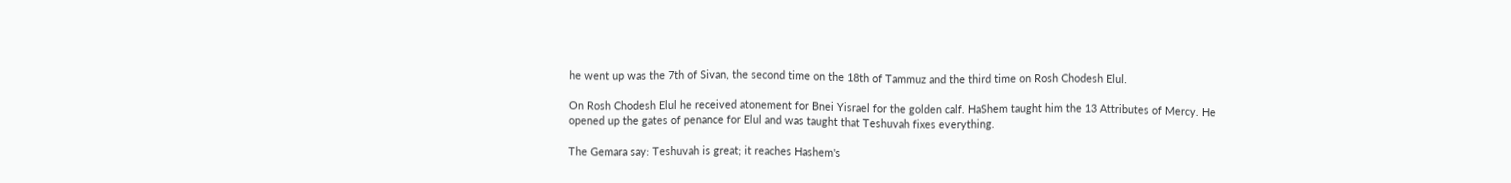he went up was the 7th of Sivan, the second time on the 18th of Tammuz and the third time on Rosh Chodesh Elul.

On Rosh Chodesh Elul he received atonement for Bnei Yisrael for the golden calf. HaShem taught him the 13 Attributes of Mercy. He opened up the gates of penance for Elul and was taught that Teshuvah fixes everything.

The Gemara say: Teshuvah is great; it reaches Hashem's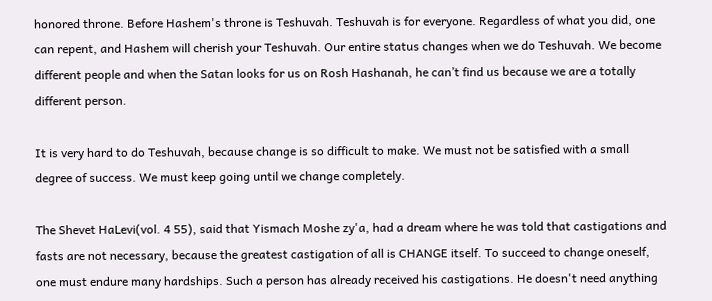honored throne. Before Hashem's throne is Teshuvah. Teshuvah is for everyone. Regardless of what you did, one can repent, and Hashem will cherish your Teshuvah. Our entire status changes when we do Teshuvah. We become different people and when the Satan looks for us on Rosh Hashanah, he can’t find us because we are a totally different person.

It is very hard to do Teshuvah, because change is so difficult to make. We must not be satisfied with a small degree of success. We must keep going until we change completely.

The Shevet HaLevi(vol. 4 55), said that Yismach Moshe zy'a, had a dream where he was told that castigations and fasts are not necessary, because the greatest castigation of all is CHANGE itself. To succeed to change oneself, one must endure many hardships. Such a person has already received his castigations. He doesn't need anything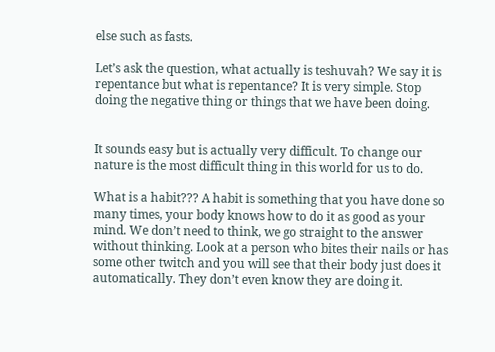else such as fasts.

Let’s ask the question, what actually is teshuvah? We say it is repentance but what is repentance? It is very simple. Stop doing the negative thing or things that we have been doing.


It sounds easy but is actually very difficult. To change our nature is the most difficult thing in this world for us to do.

What is a habit??? A habit is something that you have done so many times, your body knows how to do it as good as your mind. We don’t need to think, we go straight to the answer without thinking. Look at a person who bites their nails or has some other twitch and you will see that their body just does it automatically. They don’t even know they are doing it.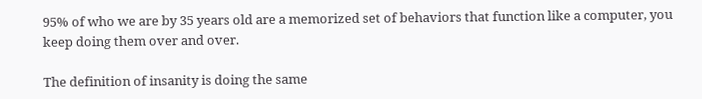95% of who we are by 35 years old are a memorized set of behaviors that function like a computer, you keep doing them over and over.

The definition of insanity is doing the same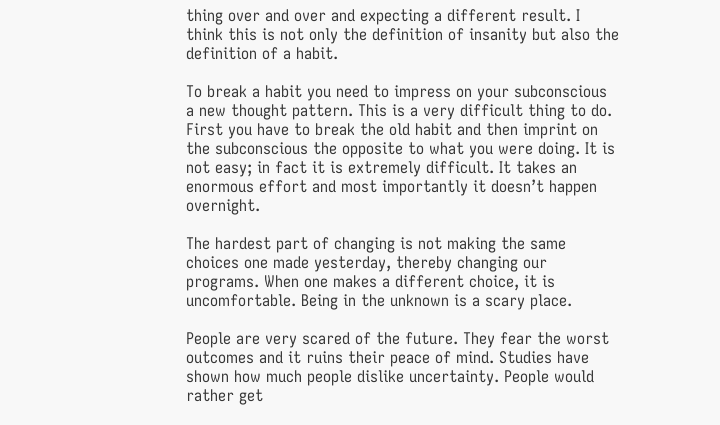thing over and over and expecting a different result. I think this is not only the definition of insanity but also the definition of a habit.

To break a habit you need to impress on your subconscious a new thought pattern. This is a very difficult thing to do. First you have to break the old habit and then imprint on the subconscious the opposite to what you were doing. It is not easy; in fact it is extremely difficult. It takes an enormous effort and most importantly it doesn’t happen overnight.

The hardest part of changing is not making the same choices one made yesterday, thereby changing our programs. When one makes a different choice, it is uncomfortable. Being in the unknown is a scary place.

People are very scared of the future. They fear the worst outcomes and it ruins their peace of mind. Studies have shown how much people dislike uncertainty. People would rather get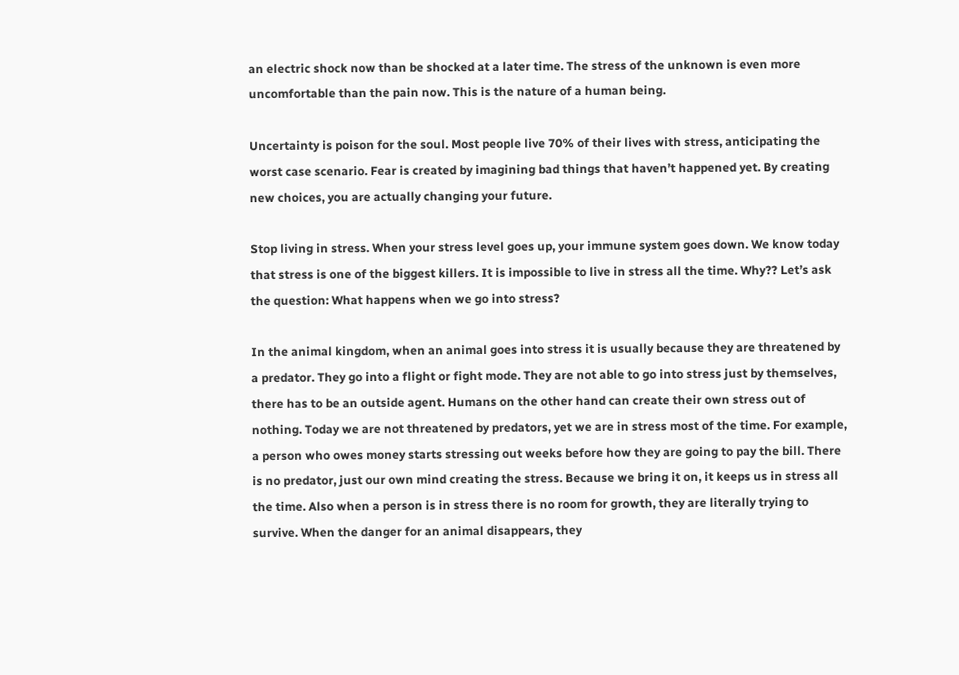an electric shock now than be shocked at a later time. The stress of the unknown is even more uncomfortable than the pain now. This is the nature of a human being.

Uncertainty is poison for the soul. Most people live 70% of their lives with stress, anticipating the worst case scenario. Fear is created by imagining bad things that haven’t happened yet. By creating new choices, you are actually changing your future.

Stop living in stress. When your stress level goes up, your immune system goes down. We know today that stress is one of the biggest killers. It is impossible to live in stress all the time. Why?? Let’s ask the question: What happens when we go into stress?

In the animal kingdom, when an animal goes into stress it is usually because they are threatened by a predator. They go into a flight or fight mode. They are not able to go into stress just by themselves, there has to be an outside agent. Humans on the other hand can create their own stress out of nothing. Today we are not threatened by predators, yet we are in stress most of the time. For example, a person who owes money starts stressing out weeks before how they are going to pay the bill. There is no predator, just our own mind creating the stress. Because we bring it on, it keeps us in stress all the time. Also when a person is in stress there is no room for growth, they are literally trying to survive. When the danger for an animal disappears, they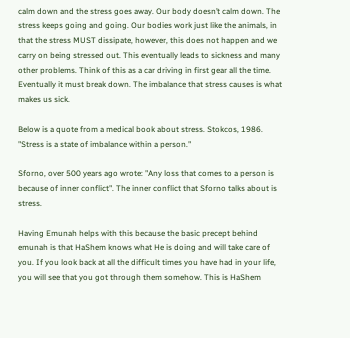calm down and the stress goes away. Our body doesn’t calm down. The stress keeps going and going. Our bodies work just like the animals, in that the stress MUST dissipate, however, this does not happen and we carry on being stressed out. This eventually leads to sickness and many other problems. Think of this as a car driving in first gear all the time. Eventually it must break down. The imbalance that stress causes is what makes us sick.

Below is a quote from a medical book about stress. Stokcos, 1986. "Stress is a state of imbalance within a person."

Sforno, over 500 years ago wrote: "Any loss that comes to a person is because of inner conflict". The inner conflict that Sforno talks about is stress.

Having Emunah helps with this because the basic precept behind emunah is that HaShem knows what He is doing and will take care of you. If you look back at all the difficult times you have had in your life, you will see that you got through them somehow. This is HaShem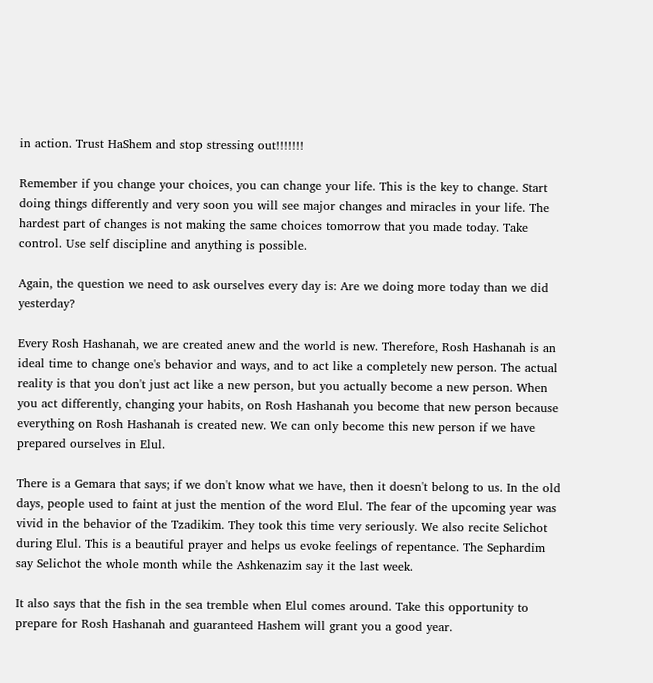in action. Trust HaShem and stop stressing out!!!!!!!

Remember if you change your choices, you can change your life. This is the key to change. Start doing things differently and very soon you will see major changes and miracles in your life. The hardest part of changes is not making the same choices tomorrow that you made today. Take control. Use self discipline and anything is possible.

Again, the question we need to ask ourselves every day is: Are we doing more today than we did yesterday?

Every Rosh Hashanah, we are created anew and the world is new. Therefore, Rosh Hashanah is an ideal time to change one's behavior and ways, and to act like a completely new person. The actual reality is that you don't just act like a new person, but you actually become a new person. When you act differently, changing your habits, on Rosh Hashanah you become that new person because everything on Rosh Hashanah is created new. We can only become this new person if we have prepared ourselves in Elul.

There is a Gemara that says; if we don't know what we have, then it doesn't belong to us. In the old days, people used to faint at just the mention of the word Elul. The fear of the upcoming year was vivid in the behavior of the Tzadikim. They took this time very seriously. We also recite Selichot during Elul. This is a beautiful prayer and helps us evoke feelings of repentance. The Sephardim say Selichot the whole month while the Ashkenazim say it the last week.

It also says that the fish in the sea tremble when Elul comes around. Take this opportunity to prepare for Rosh Hashanah and guaranteed Hashem will grant you a good year.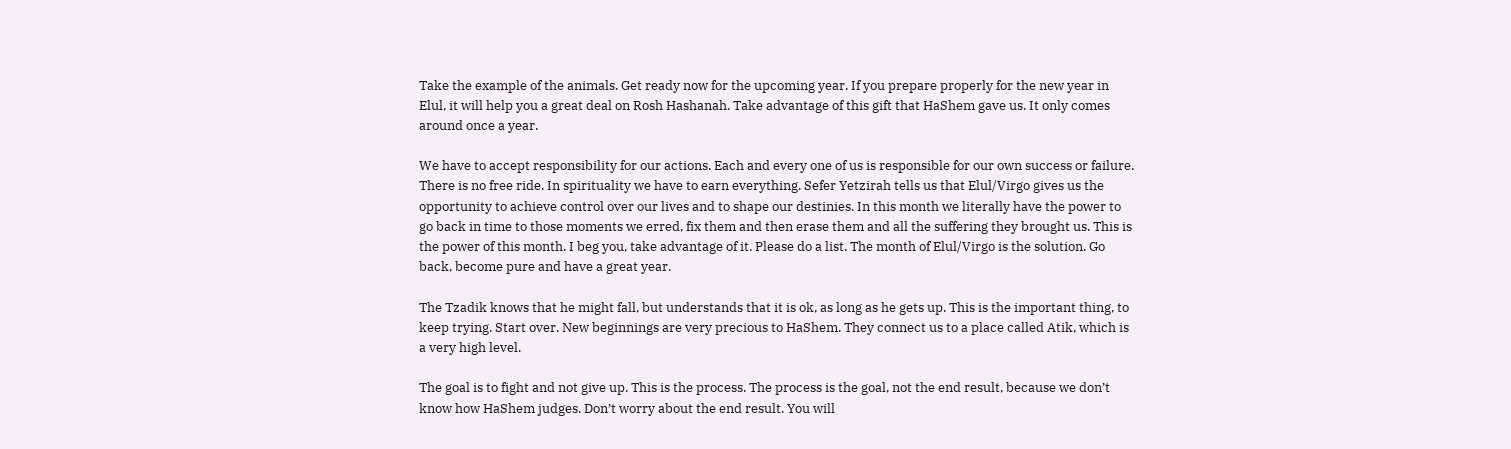Take the example of the animals. Get ready now for the upcoming year. If you prepare properly for the new year in Elul, it will help you a great deal on Rosh Hashanah. Take advantage of this gift that HaShem gave us. It only comes around once a year.

We have to accept responsibility for our actions. Each and every one of us is responsible for our own success or failure. There is no free ride. In spirituality we have to earn everything. Sefer Yetzirah tells us that Elul/Virgo gives us the opportunity to achieve control over our lives and to shape our destinies. In this month we literally have the power to go back in time to those moments we erred, fix them and then erase them and all the suffering they brought us. This is the power of this month. I beg you, take advantage of it. Please do a list. The month of Elul/Virgo is the solution. Go back, become pure and have a great year.

The Tzadik knows that he might fall, but understands that it is ok, as long as he gets up. This is the important thing, to keep trying. Start over. New beginnings are very precious to HaShem. They connect us to a place called Atik, which is a very high level.

The goal is to fight and not give up. This is the process. The process is the goal, not the end result, because we don’t know how HaShem judges. Don’t worry about the end result. You will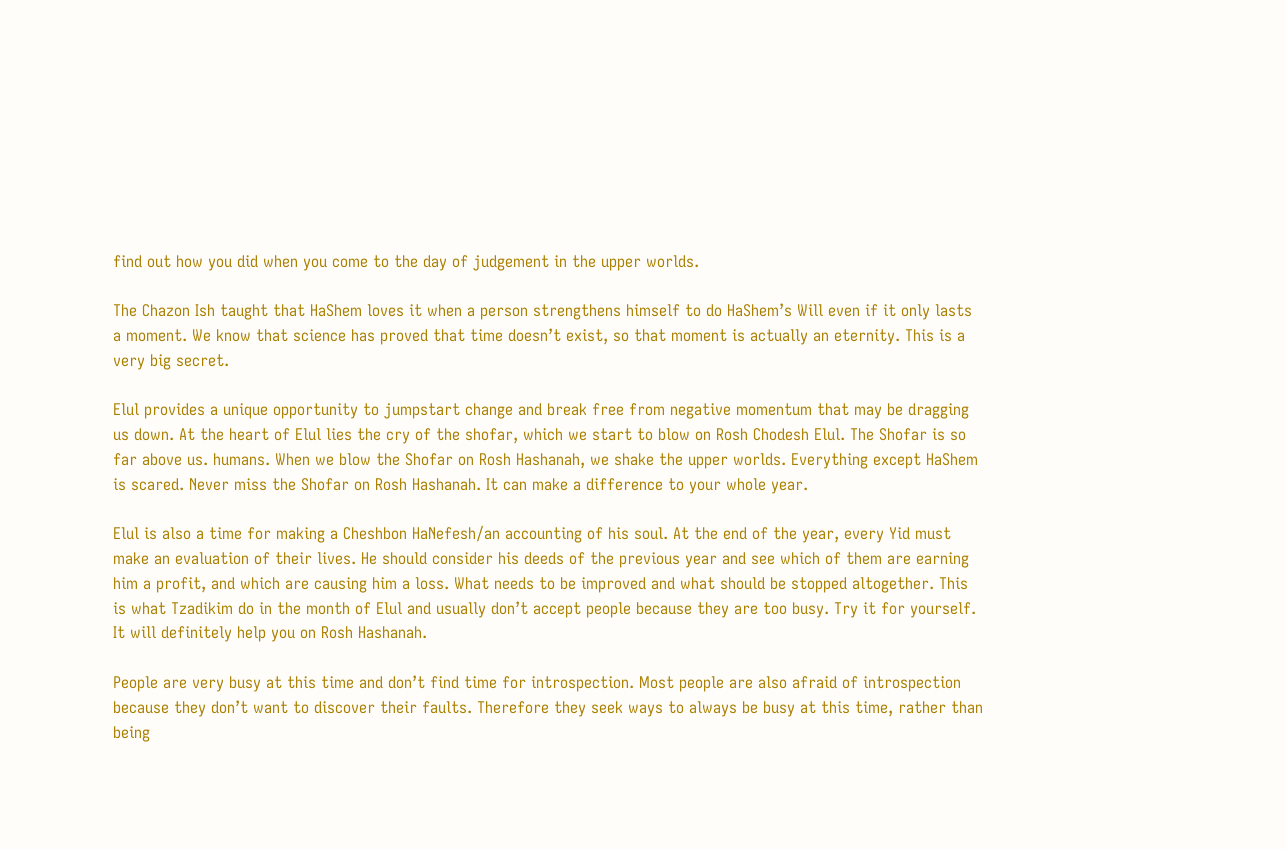find out how you did when you come to the day of judgement in the upper worlds.

The Chazon Ish taught that HaShem loves it when a person strengthens himself to do HaShem’s Will even if it only lasts a moment. We know that science has proved that time doesn’t exist, so that moment is actually an eternity. This is a very big secret.

Elul provides a unique opportunity to jumpstart change and break free from negative momentum that may be dragging us down. At the heart of Elul lies the cry of the shofar, which we start to blow on Rosh Chodesh Elul. The Shofar is so far above us. humans. When we blow the Shofar on Rosh Hashanah, we shake the upper worlds. Everything except HaShem is scared. Never miss the Shofar on Rosh Hashanah. It can make a difference to your whole year.

Elul is also a time for making a Cheshbon HaNefesh/an accounting of his soul. At the end of the year, every Yid must make an evaluation of their lives. He should consider his deeds of the previous year and see which of them are earning him a profit, and which are causing him a loss. What needs to be improved and what should be stopped altogether. This is what Tzadikim do in the month of Elul and usually don’t accept people because they are too busy. Try it for yourself. It will definitely help you on Rosh Hashanah.

People are very busy at this time and don’t find time for introspection. Most people are also afraid of introspection because they don’t want to discover their faults. Therefore they seek ways to always be busy at this time, rather than being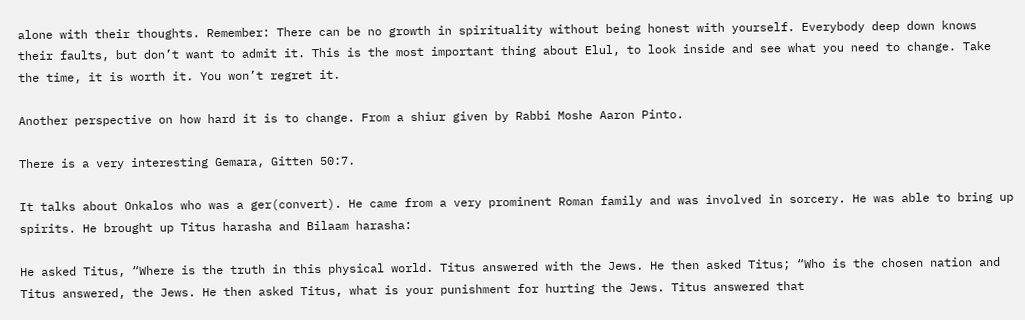alone with their thoughts. Remember: There can be no growth in spirituality without being honest with yourself. Everybody deep down knows their faults, but don’t want to admit it. This is the most important thing about Elul, to look inside and see what you need to change. Take the time, it is worth it. You won’t regret it.

Another perspective on how hard it is to change. From a shiur given by Rabbi Moshe Aaron Pinto.

There is a very interesting Gemara, Gitten 50:7.

It talks about Onkalos who was a ger(convert). He came from a very prominent Roman family and was involved in sorcery. He was able to bring up spirits. He brought up Titus harasha and Bilaam harasha:

He asked Titus, “Where is the truth in this physical world. Titus answered with the Jews. He then asked Titus; “Who is the chosen nation and Titus answered, the Jews. He then asked Titus, what is your punishment for hurting the Jews. Titus answered that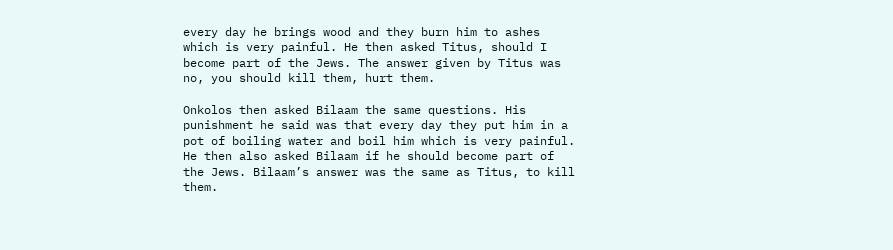every day he brings wood and they burn him to ashes which is very painful. He then asked Titus, should I become part of the Jews. The answer given by Titus was no, you should kill them, hurt them.

Onkolos then asked Bilaam the same questions. His punishment he said was that every day they put him in a pot of boiling water and boil him which is very painful. He then also asked Bilaam if he should become part of the Jews. Bilaam’s answer was the same as Titus, to kill them.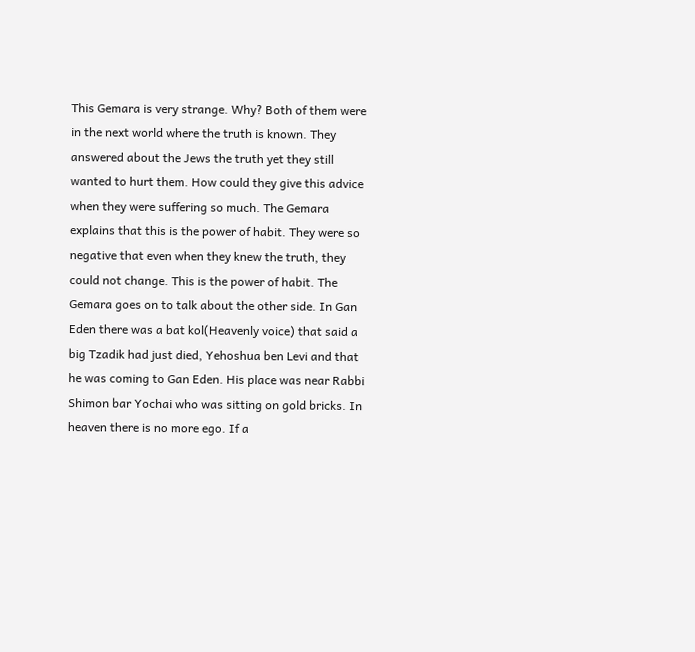This Gemara is very strange. Why? Both of them were in the next world where the truth is known. They answered about the Jews the truth yet they still wanted to hurt them. How could they give this advice when they were suffering so much. The Gemara explains that this is the power of habit. They were so negative that even when they knew the truth, they could not change. This is the power of habit. The Gemara goes on to talk about the other side. In Gan Eden there was a bat kol(Heavenly voice) that said a big Tzadik had just died, Yehoshua ben Levi and that he was coming to Gan Eden. His place was near Rabbi Shimon bar Yochai who was sitting on gold bricks. In heaven there is no more ego. If a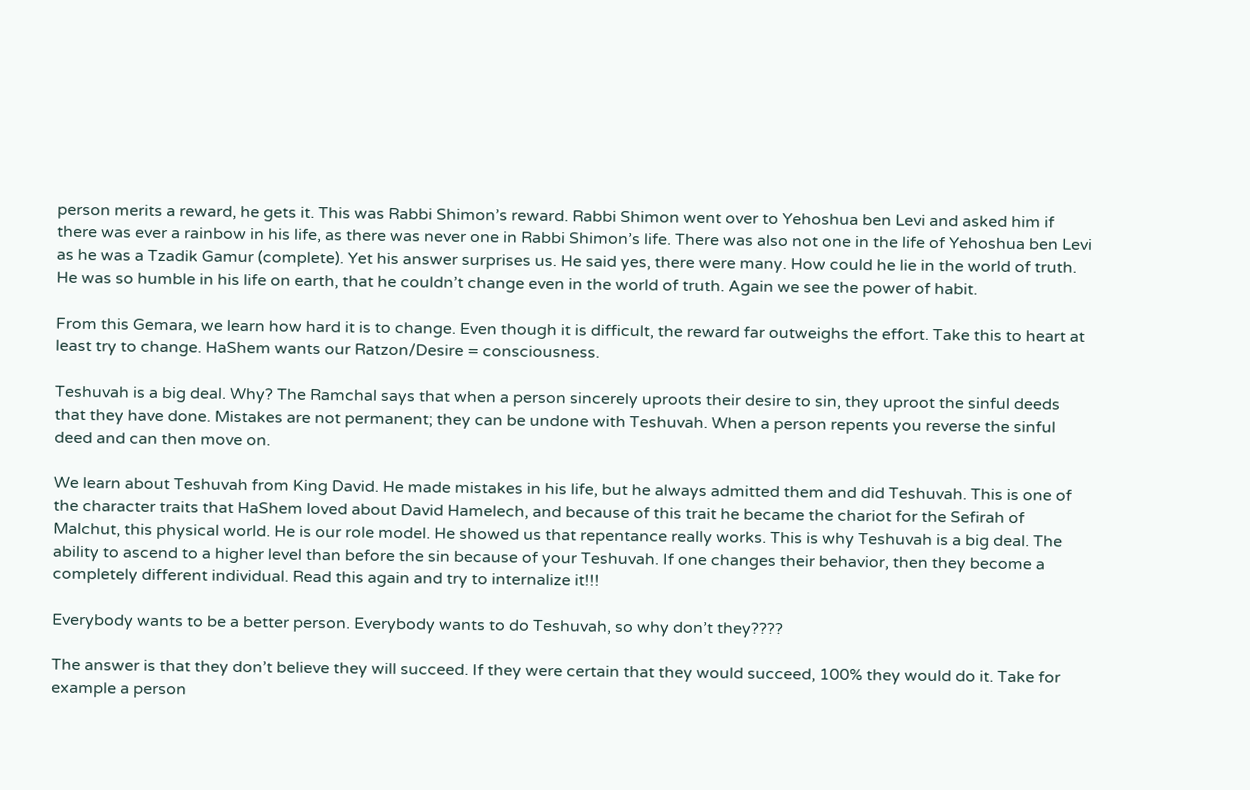person merits a reward, he gets it. This was Rabbi Shimon’s reward. Rabbi Shimon went over to Yehoshua ben Levi and asked him if there was ever a rainbow in his life, as there was never one in Rabbi Shimon’s life. There was also not one in the life of Yehoshua ben Levi as he was a Tzadik Gamur (complete). Yet his answer surprises us. He said yes, there were many. How could he lie in the world of truth. He was so humble in his life on earth, that he couldn’t change even in the world of truth. Again we see the power of habit.

From this Gemara, we learn how hard it is to change. Even though it is difficult, the reward far outweighs the effort. Take this to heart at least try to change. HaShem wants our Ratzon/Desire = consciousness.

Teshuvah is a big deal. Why? The Ramchal says that when a person sincerely uproots their desire to sin, they uproot the sinful deeds that they have done. Mistakes are not permanent; they can be undone with Teshuvah. When a person repents you reverse the sinful deed and can then move on.

We learn about Teshuvah from King David. He made mistakes in his life, but he always admitted them and did Teshuvah. This is one of the character traits that HaShem loved about David Hamelech, and because of this trait he became the chariot for the Sefirah of Malchut, this physical world. He is our role model. He showed us that repentance really works. This is why Teshuvah is a big deal. The ability to ascend to a higher level than before the sin because of your Teshuvah. If one changes their behavior, then they become a completely different individual. Read this again and try to internalize it!!!

Everybody wants to be a better person. Everybody wants to do Teshuvah, so why don’t they????

The answer is that they don’t believe they will succeed. If they were certain that they would succeed, 100% they would do it. Take for example a person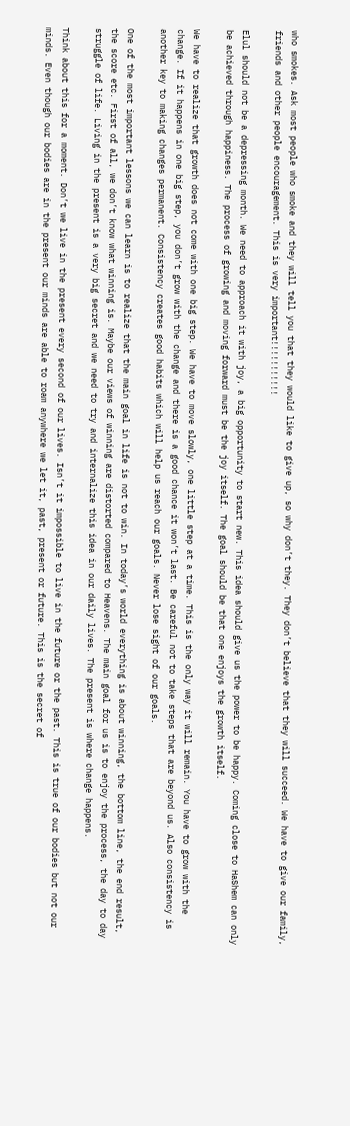who smokes. Ask most people who smoke and they will tell you that they would like to give up, so why don’t they. They don’t believe that they will succeed. We have to give our family, friends and other people encouragement. This is very important!!!!!!!!!!!

Elul should not be a depressing month. We need to approach it with joy, a big opportunity to start new. This idea should give us the power to be happy. Coming close to HaShem can only be achieved through happiness. The process of growing and moving forward must be the joy itself. The goal should be that one enjoys the growth itself.

We have to realize that growth does not come with one big step. We have to move slowly, one little step at a time. This is the only way it will remain. You have to grow with the change. If it happens in one big step, you don’t grow with the change and there is a good chance it won’t last. Be careful not to take steps that are beyond us. Also consistency is another key to making changes permanent. Consistency creates good habits which will help us reach our goals. Never lose sight of our goals.

One of the most important lessons we can learn is to realize that the main goal in life is not to win. In today’s world everything is about winning, the bottom line, the end result, the score etc. First of all, we don’t know what winning is. Maybe our views of winning are distorted compared to Heavens. The main goal for us is to enjoy the process, the day to day struggle of life. Living in the present is a very big secret and we need to try and internalize this idea in our daily lives. The present is where change happens.

Think about this for a moment. Don’t we live in the present every second of our lives. Isn’t it impossible to live in the future or the past. This is true of our bodies but not our minds. Even though our bodies are in the present our minds are able to roam anywhere we let it, past, present or future. This is the secret of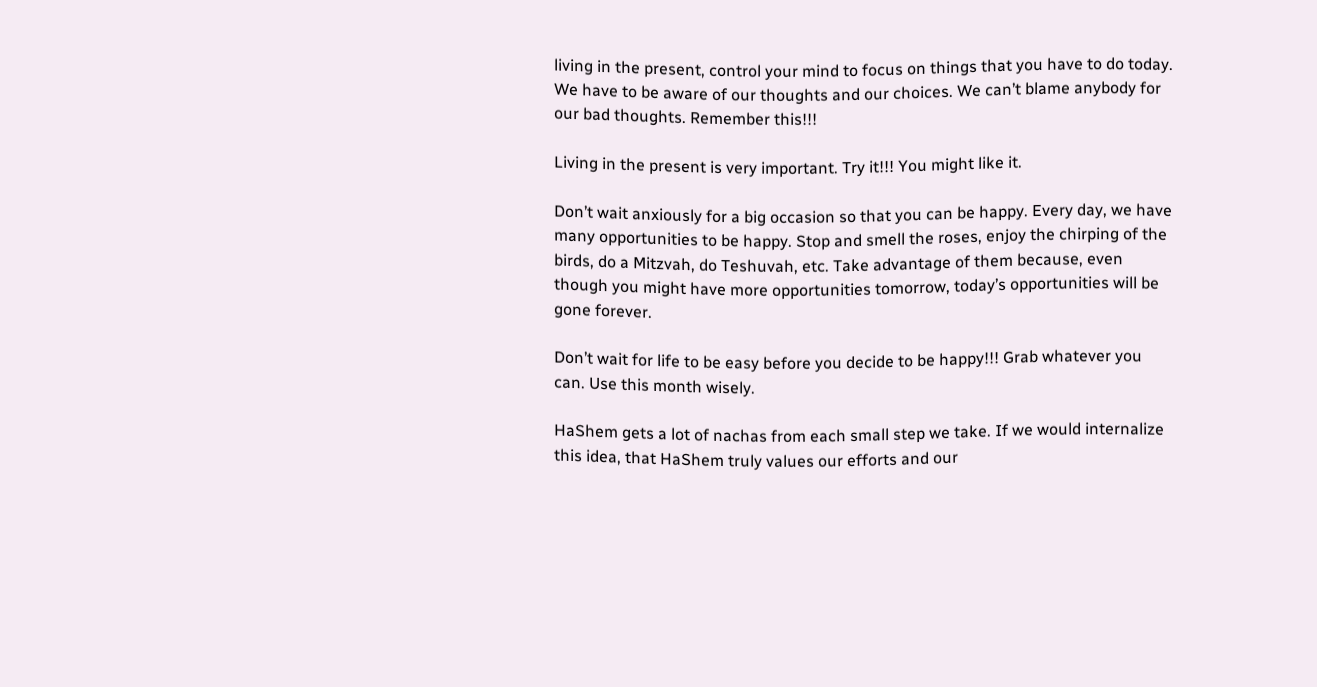living in the present, control your mind to focus on things that you have to do today. We have to be aware of our thoughts and our choices. We can’t blame anybody for our bad thoughts. Remember this!!!

Living in the present is very important. Try it!!! You might like it.

Don’t wait anxiously for a big occasion so that you can be happy. Every day, we have many opportunities to be happy. Stop and smell the roses, enjoy the chirping of the birds, do a Mitzvah, do Teshuvah, etc. Take advantage of them because, even though you might have more opportunities tomorrow, today’s opportunities will be gone forever.

Don’t wait for life to be easy before you decide to be happy!!! Grab whatever you can. Use this month wisely.

HaShem gets a lot of nachas from each small step we take. If we would internalize this idea, that HaShem truly values our efforts and our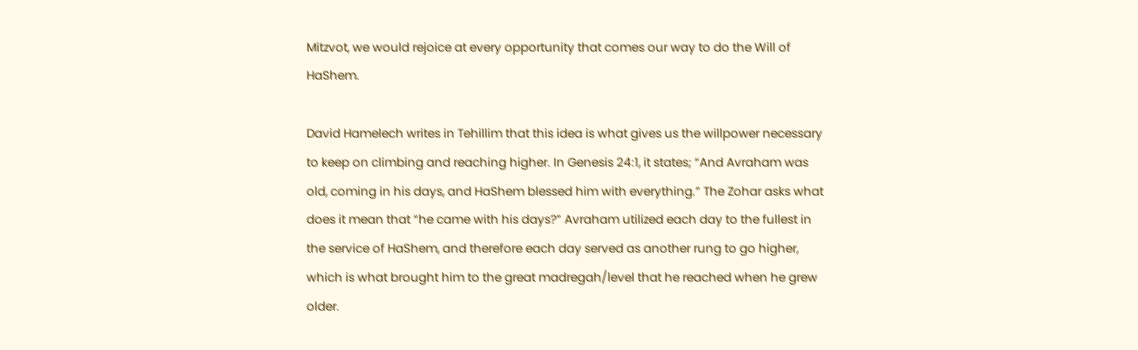Mitzvot, we would rejoice at every opportunity that comes our way to do the Will of HaShem.

David Hamelech writes in Tehillim that this idea is what gives us the willpower necessary to keep on climbing and reaching higher. In Genesis 24:1, it states; “And Avraham was old, coming in his days, and HaShem blessed him with everything.” The Zohar asks what does it mean that “he came with his days?” Avraham utilized each day to the fullest in the service of HaShem, and therefore each day served as another rung to go higher, which is what brought him to the great madregah/level that he reached when he grew older.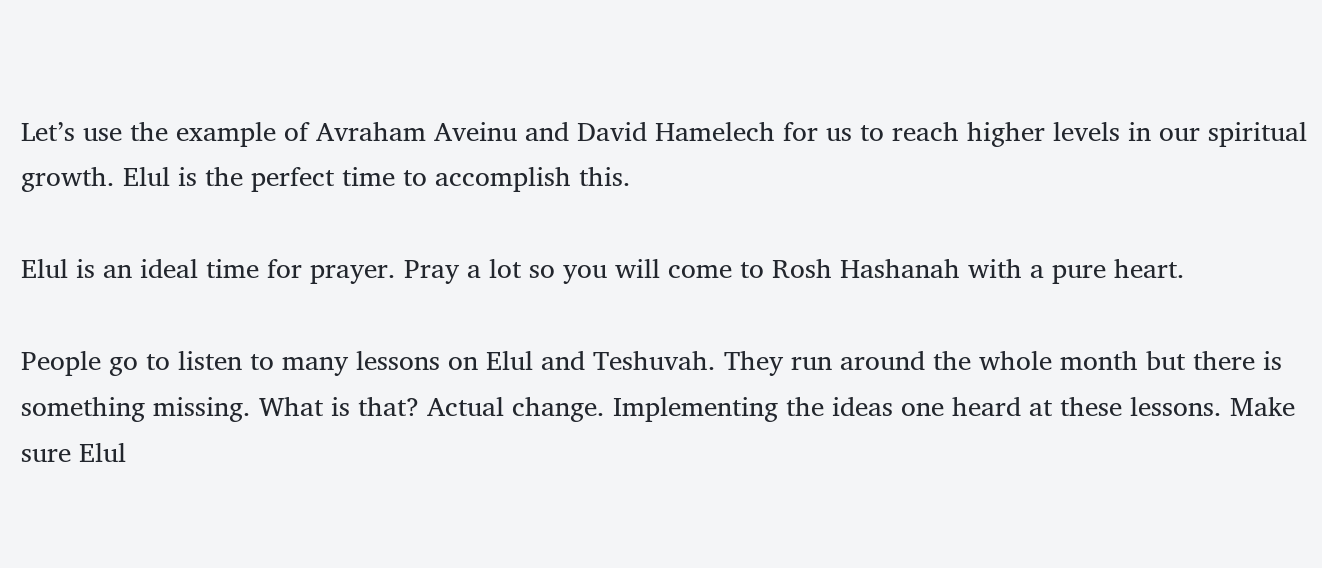Let’s use the example of Avraham Aveinu and David Hamelech for us to reach higher levels in our spiritual growth. Elul is the perfect time to accomplish this.

Elul is an ideal time for prayer. Pray a lot so you will come to Rosh Hashanah with a pure heart.

People go to listen to many lessons on Elul and Teshuvah. They run around the whole month but there is something missing. What is that? Actual change. Implementing the ideas one heard at these lessons. Make sure Elul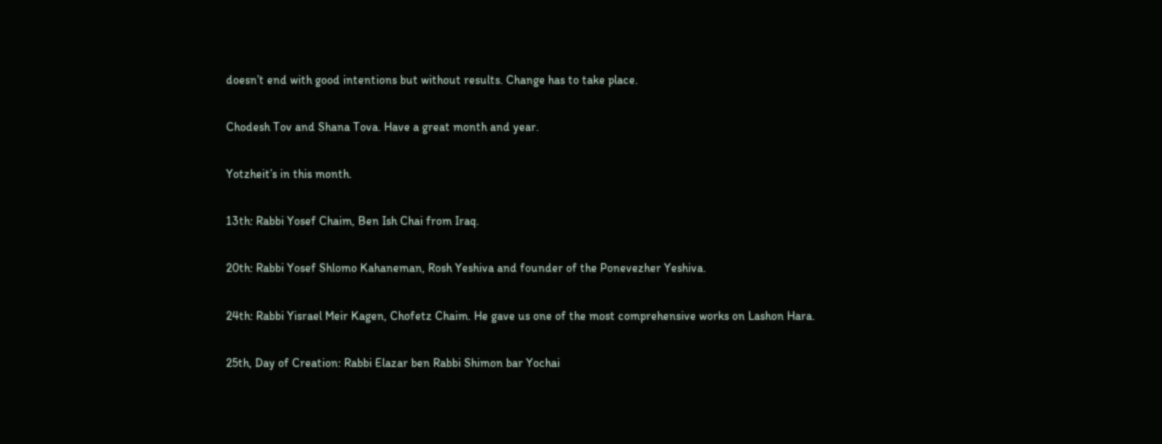doesn’t end with good intentions but without results. Change has to take place.

Chodesh Tov and Shana Tova. Have a great month and year.

Yotzheit’s in this month.

13th: Rabbi Yosef Chaim, Ben Ish Chai from Iraq.

20th: Rabbi Yosef Shlomo Kahaneman, Rosh Yeshiva and founder of the Ponevezher Yeshiva.

24th: Rabbi Yisrael Meir Kagen, Chofetz Chaim. He gave us one of the most comprehensive works on Lashon Hara.

25th, Day of Creation: Rabbi Elazar ben Rabbi Shimon bar Yochai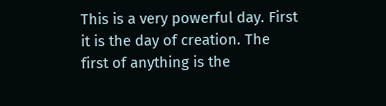This is a very powerful day. First it is the day of creation. The first of anything is the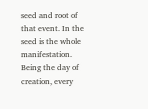seed and root of that event. In the seed is the whole manifestation. Being the day of creation, every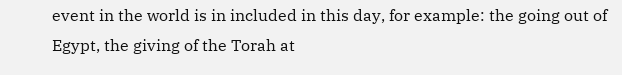event in the world is in included in this day, for example: the going out of Egypt, the giving of the Torah at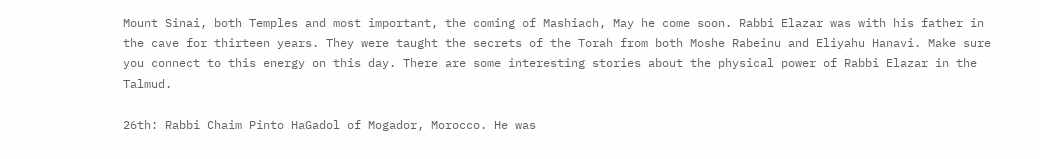Mount Sinai, both Temples and most important, the coming of Mashiach, May he come soon. Rabbi Elazar was with his father in the cave for thirteen years. They were taught the secrets of the Torah from both Moshe Rabeinu and Eliyahu Hanavi. Make sure you connect to this energy on this day. There are some interesting stories about the physical power of Rabbi Elazar in the Talmud.

26th: Rabbi Chaim Pinto HaGadol of Mogador, Morocco. He was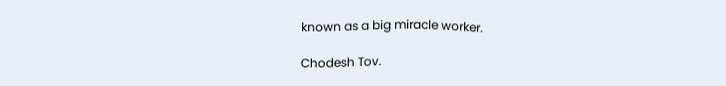known as a big miracle worker.

Chodesh Tov.